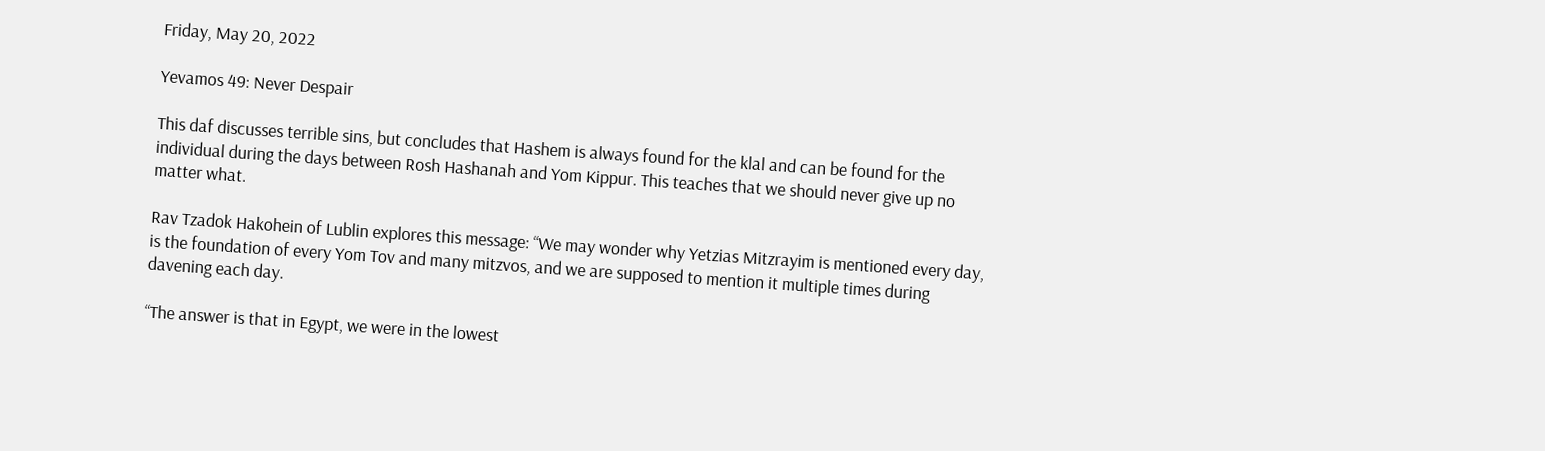Friday, May 20, 2022

Yevamos 49: Never Despair

This daf discusses terrible sins, but concludes that Hashem is always found for the klal and can be found for the individual during the days between Rosh Hashanah and Yom Kippur. This teaches that we should never give up no matter what.

Rav Tzadok Hakohein of Lublin explores this message: “We may wonder why Yetzias Mitzrayim is mentioned every day, is the foundation of every Yom Tov and many mitzvos, and we are supposed to mention it multiple times during davening each day.

“The answer is that in Egypt, we were in the lowest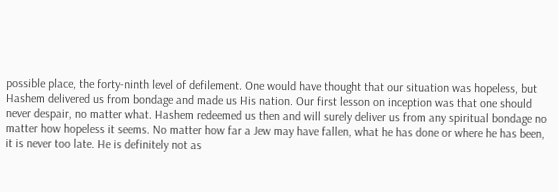possible place, the forty-ninth level of defilement. One would have thought that our situation was hopeless, but Hashem delivered us from bondage and made us His nation. Our first lesson on inception was that one should never despair, no matter what. Hashem redeemed us then and will surely deliver us from any spiritual bondage no matter how hopeless it seems. No matter how far a Jew may have fallen, what he has done or where he has been, it is never too late. He is definitely not as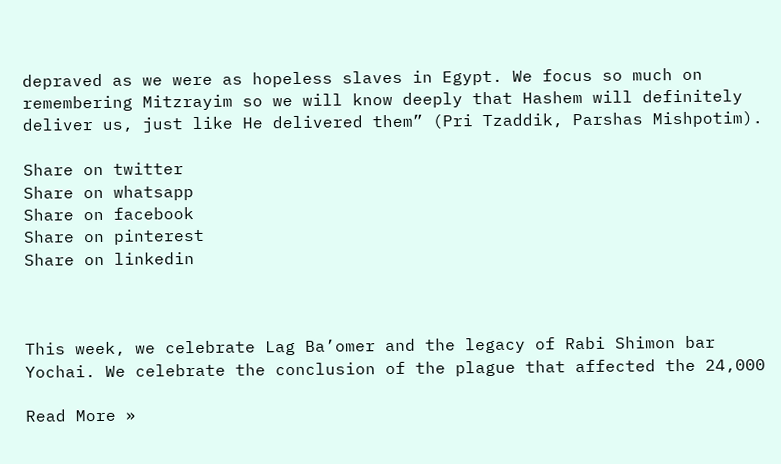depraved as we were as hopeless slaves in Egypt. We focus so much on remembering Mitzrayim so we will know deeply that Hashem will definitely deliver us, just like He delivered them” (Pri Tzaddik, Parshas Mishpotim).

Share on twitter
Share on whatsapp
Share on facebook
Share on pinterest
Share on linkedin



This week, we celebrate Lag Ba’omer and the legacy of Rabi Shimon bar Yochai. We celebrate the conclusion of the plague that affected the 24,000

Read More »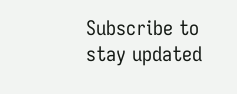Subscribe to stay updated